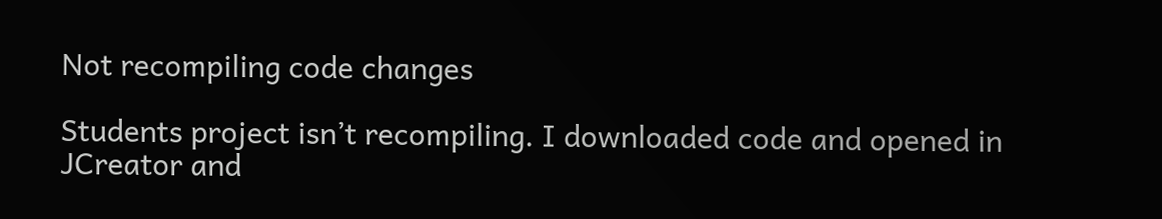Not recompiling code changes

Students project isn’t recompiling. I downloaded code and opened in JCreator and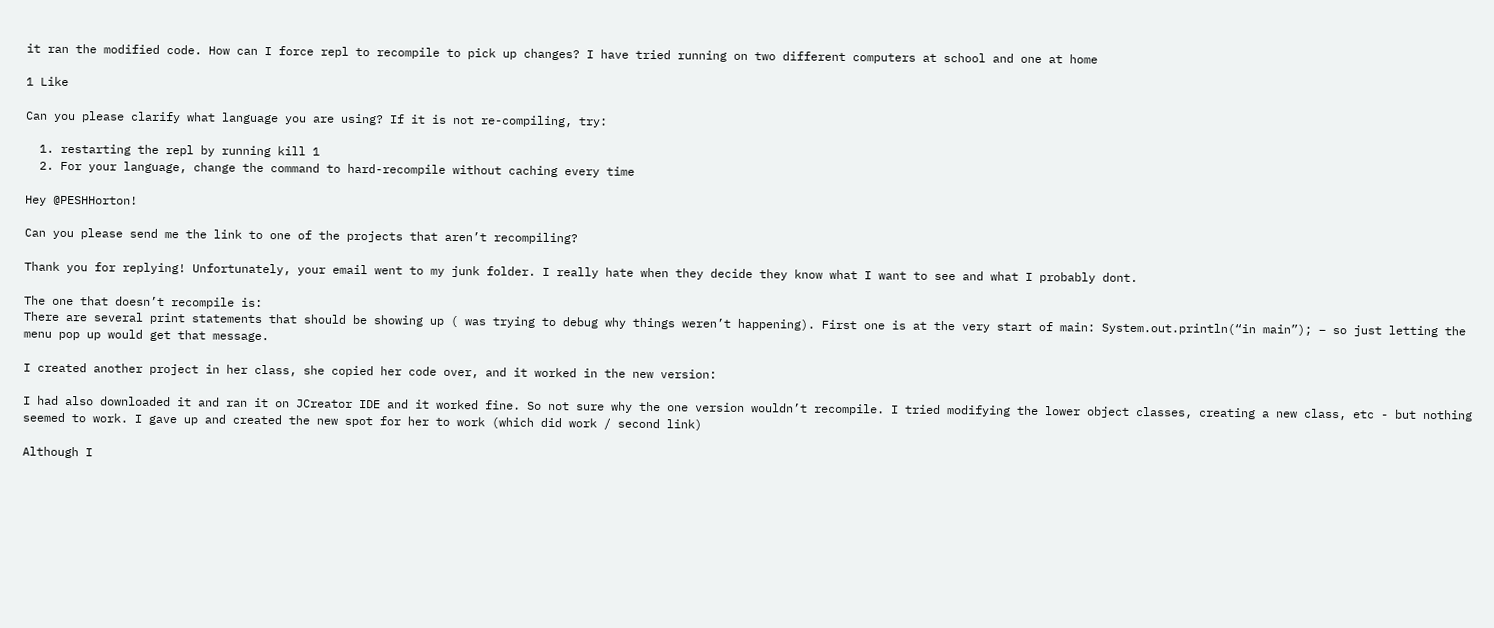it ran the modified code. How can I force repl to recompile to pick up changes? I have tried running on two different computers at school and one at home

1 Like

Can you please clarify what language you are using? If it is not re-compiling, try:

  1. restarting the repl by running kill 1
  2. For your language, change the command to hard-recompile without caching every time

Hey @PESHHorton!

Can you please send me the link to one of the projects that aren’t recompiling?

Thank you for replying! Unfortunately, your email went to my junk folder. I really hate when they decide they know what I want to see and what I probably dont.

The one that doesn’t recompile is:
There are several print statements that should be showing up ( was trying to debug why things weren’t happening). First one is at the very start of main: System.out.println(“in main”); – so just letting the menu pop up would get that message.

I created another project in her class, she copied her code over, and it worked in the new version:

I had also downloaded it and ran it on JCreator IDE and it worked fine. So not sure why the one version wouldn’t recompile. I tried modifying the lower object classes, creating a new class, etc - but nothing seemed to work. I gave up and created the new spot for her to work (which did work / second link)

Although I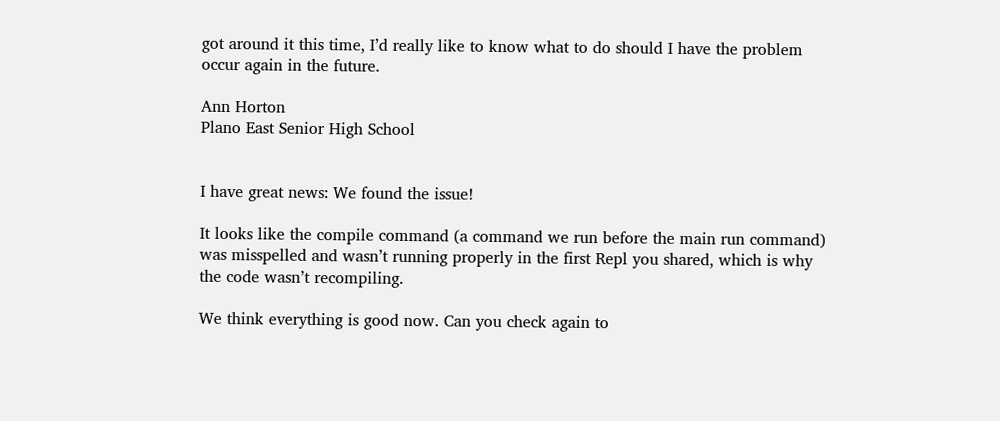got around it this time, I’d really like to know what to do should I have the problem occur again in the future.

Ann Horton
Plano East Senior High School


I have great news: We found the issue!

It looks like the compile command (a command we run before the main run command) was misspelled and wasn’t running properly in the first Repl you shared, which is why the code wasn’t recompiling.

We think everything is good now. Can you check again to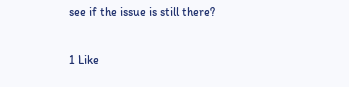see if the issue is still there?

1 Like